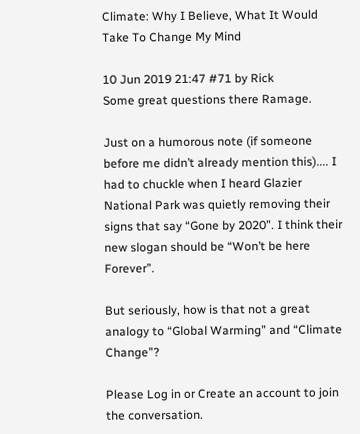Climate: Why I Believe, What It Would Take To Change My Mind

10 Jun 2019 21:47 #71 by Rick
Some great questions there Ramage.

Just on a humorous note (if someone before me didn’t already mention this).... I had to chuckle when I heard Glazier National Park was quietly removing their signs that say “Gone by 2020”. I think their new slogan should be “Won’t be here Forever”.

But seriously, how is that not a great analogy to “Global Warming” and “Climate Change”?

Please Log in or Create an account to join the conversation.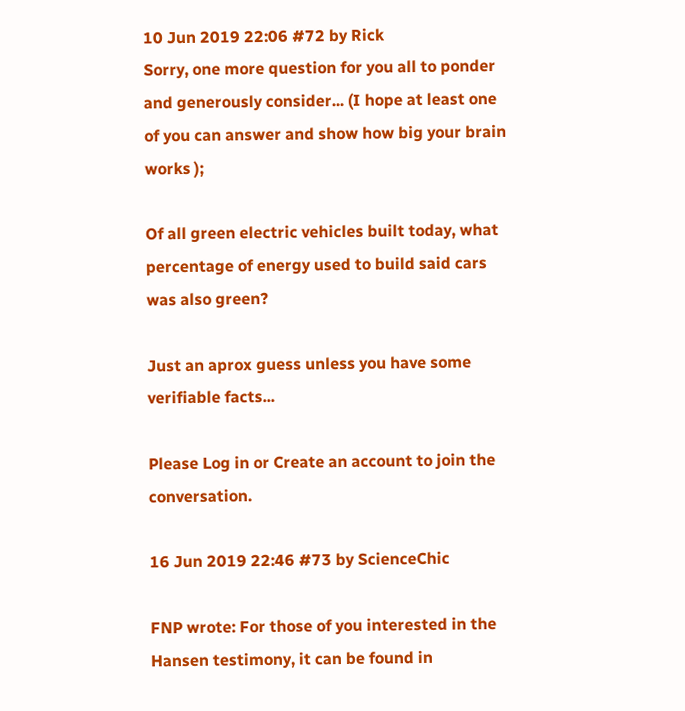10 Jun 2019 22:06 #72 by Rick
Sorry, one more question for you all to ponder and generously consider... (I hope at least one of you can answer and show how big your brain works );

Of all green electric vehicles built today, what percentage of energy used to build said cars was also green?

Just an aprox guess unless you have some verifiable facts...

Please Log in or Create an account to join the conversation.

16 Jun 2019 22:46 #73 by ScienceChic

FNP wrote: For those of you interested in the Hansen testimony, it can be found in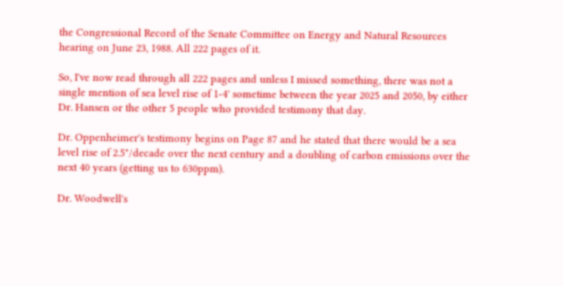the Congressional Record of the Senate Committee on Energy and Natural Resources hearing on June 23, 1988. All 222 pages of it.

So, I've now read through all 222 pages and unless I missed something, there was not a single mention of sea level rise of 1-4' sometime between the year 2025 and 2050, by either Dr. Hansen or the other 5 people who provided testimony that day.

Dr. Oppenheimer's testimony begins on Page 87 and he stated that there would be a sea level rise of 2.5"/decade over the next century and a doubling of carbon emissions over the next 40 years (getting us to 630ppm).

Dr. Woodwell's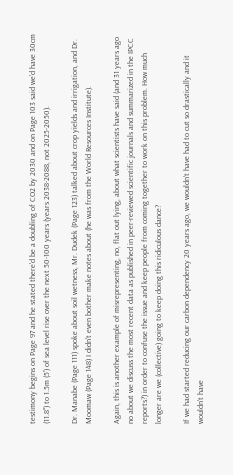testimony begins on Page 97 and he stated there'd be a doubling of CO2 by 2030 and on Page 103 said we'd have 30cm (11.8") to 1.5m (5') of sea level rise over the next 50-100 years (years 2038-2088, not 2025-2050).

Dr. Manabe (Page 111) spoke about soil wetness, Mr. Dudek (Page 123) talked about crop yields and irrigation, and Dr. Moomaw (Page 148) I didn't even bother make notes about (he was from the World Resources Institute).

Again, this is another example of misrepresenting, no, flat out lying, about what scientists have said (and 31 years ago no about we discuss the most recent data as published in peer-reviewed scientific journals and summarized in the IPCC reports?) in order to confuse the issue and keep people from coming together to work on this problem. How much longer are we (collective) going to keep doing this ridiculous dance?

If we had started reducing our carbon dependency 20 years ago, we wouldn't have had to cut so drastically and it wouldn't have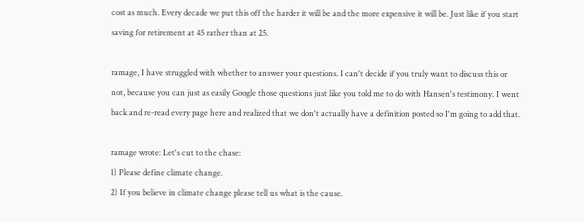cost as much. Every decade we put this off the harder it will be and the more expensive it will be. Just like if you start saving for retirement at 45 rather than at 25.

ramage, I have struggled with whether to answer your questions. I can't decide if you truly want to discuss this or not, because you can just as easily Google those questions just like you told me to do with Hansen's testimony. I went back and re-read every page here and realized that we don't actually have a definition posted so I'm going to add that.

ramage wrote: Let's cut to the chase:
1) Please define climate change.
2) If you believe in climate change please tell us what is the cause.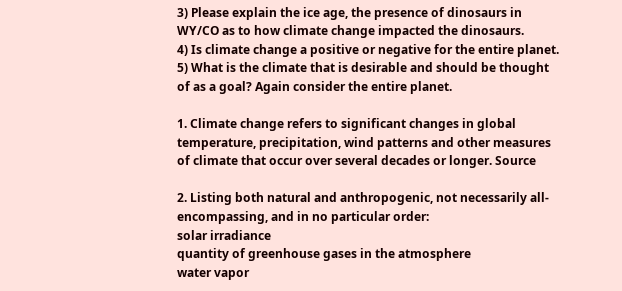3) Please explain the ice age, the presence of dinosaurs in WY/CO as to how climate change impacted the dinosaurs.
4) Is climate change a positive or negative for the entire planet.
5) What is the climate that is desirable and should be thought of as a goal? Again consider the entire planet.

1. Climate change refers to significant changes in global temperature, precipitation, wind patterns and other measures of climate that occur over several decades or longer. Source

2. Listing both natural and anthropogenic, not necessarily all-encompassing, and in no particular order:
solar irradiance
quantity of greenhouse gases in the atmosphere
water vapor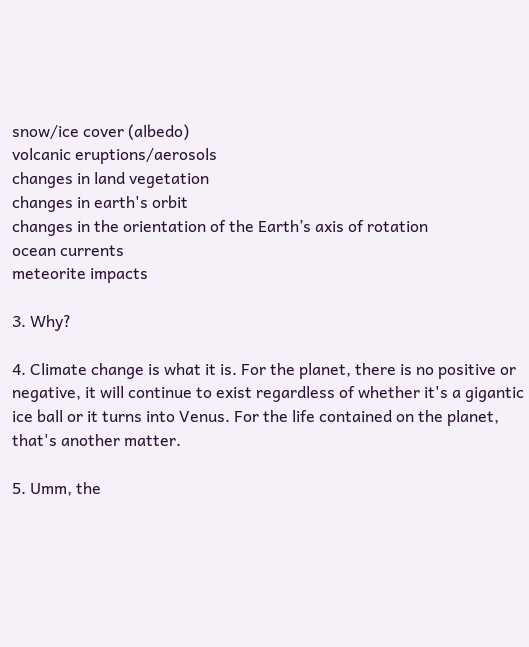snow/ice cover (albedo)
volcanic eruptions/aerosols
changes in land vegetation
changes in earth's orbit
changes in the orientation of the Earth’s axis of rotation
ocean currents
meteorite impacts

3. Why?

4. Climate change is what it is. For the planet, there is no positive or negative, it will continue to exist regardless of whether it's a gigantic ice ball or it turns into Venus. For the life contained on the planet, that's another matter.

5. Umm, the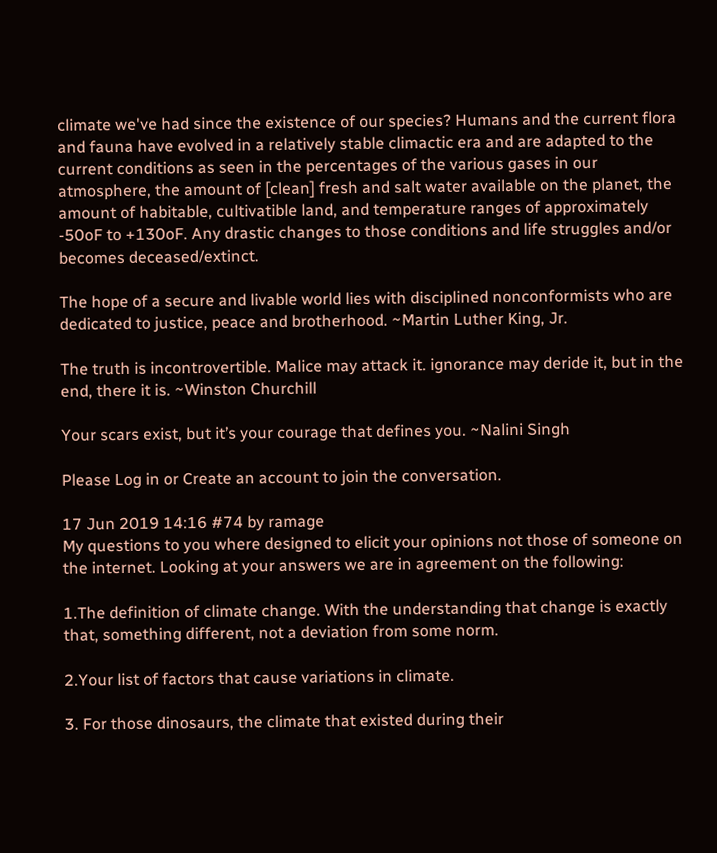climate we've had since the existence of our species? Humans and the current flora and fauna have evolved in a relatively stable climactic era and are adapted to the current conditions as seen in the percentages of the various gases in our atmosphere, the amount of [clean] fresh and salt water available on the planet, the amount of habitable, cultivatible land, and temperature ranges of approximately -50oF to +130oF. Any drastic changes to those conditions and life struggles and/or becomes deceased/extinct.

The hope of a secure and livable world lies with disciplined nonconformists who are dedicated to justice, peace and brotherhood. ~Martin Luther King, Jr.

The truth is incontrovertible. Malice may attack it. ignorance may deride it, but in the end, there it is. ~Winston Churchill

Your scars exist, but it’s your courage that defines you. ~Nalini Singh

Please Log in or Create an account to join the conversation.

17 Jun 2019 14:16 #74 by ramage
My questions to you where designed to elicit your opinions not those of someone on the internet. Looking at your answers we are in agreement on the following:

1.The definition of climate change. With the understanding that change is exactly that, something different, not a deviation from some norm.

2.Your list of factors that cause variations in climate.

3. For those dinosaurs, the climate that existed during their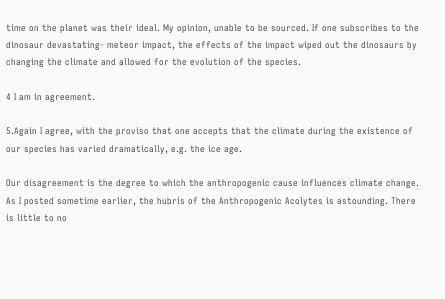time on the planet was their ideal. My opinion, unable to be sourced. If one subscribes to the dinosaur devastating- meteor impact, the effects of the impact wiped out the dinosaurs by changing the climate and allowed for the evolution of the species.

4 I am in agreement.

5.Again I agree, with the proviso that one accepts that the climate during the existence of our species has varied dramatically, e.g. the ice age.

Our disagreement is the degree to which the anthropogenic cause influences climate change. As I posted sometime earlier, the hubris of the Anthropogenic Acolytes is astounding. There is little to no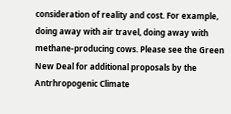consideration of reality and cost. For example, doing away with air travel, doing away with methane-producing cows. Please see the Green New Deal for additional proposals by the Antrhropogenic Climate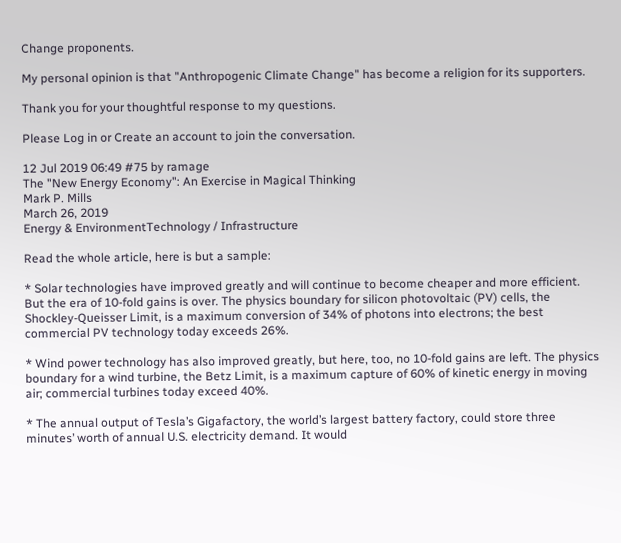Change proponents.

My personal opinion is that "Anthropogenic Climate Change" has become a religion for its supporters.

Thank you for your thoughtful response to my questions.

Please Log in or Create an account to join the conversation.

12 Jul 2019 06:49 #75 by ramage
The "New Energy Economy": An Exercise in Magical Thinking
Mark P. Mills
March 26, 2019
Energy & EnvironmentTechnology / Infrastructure

Read the whole article, here is but a sample:

* Solar technologies have improved greatly and will continue to become cheaper and more efficient. But the era of 10-fold gains is over. The physics boundary for silicon photovoltaic (PV) cells, the Shockley-Queisser Limit, is a maximum conversion of 34% of photons into electrons; the best commercial PV technology today exceeds 26%.

* Wind power technology has also improved greatly, but here, too, no 10-fold gains are left. The physics boundary for a wind turbine, the Betz Limit, is a maximum capture of 60% of kinetic energy in moving air; commercial turbines today exceed 40%.

* The annual output of Tesla’s Gigafactory, the world’s largest battery factory, could store three minutes’ worth of annual U.S. electricity demand. It would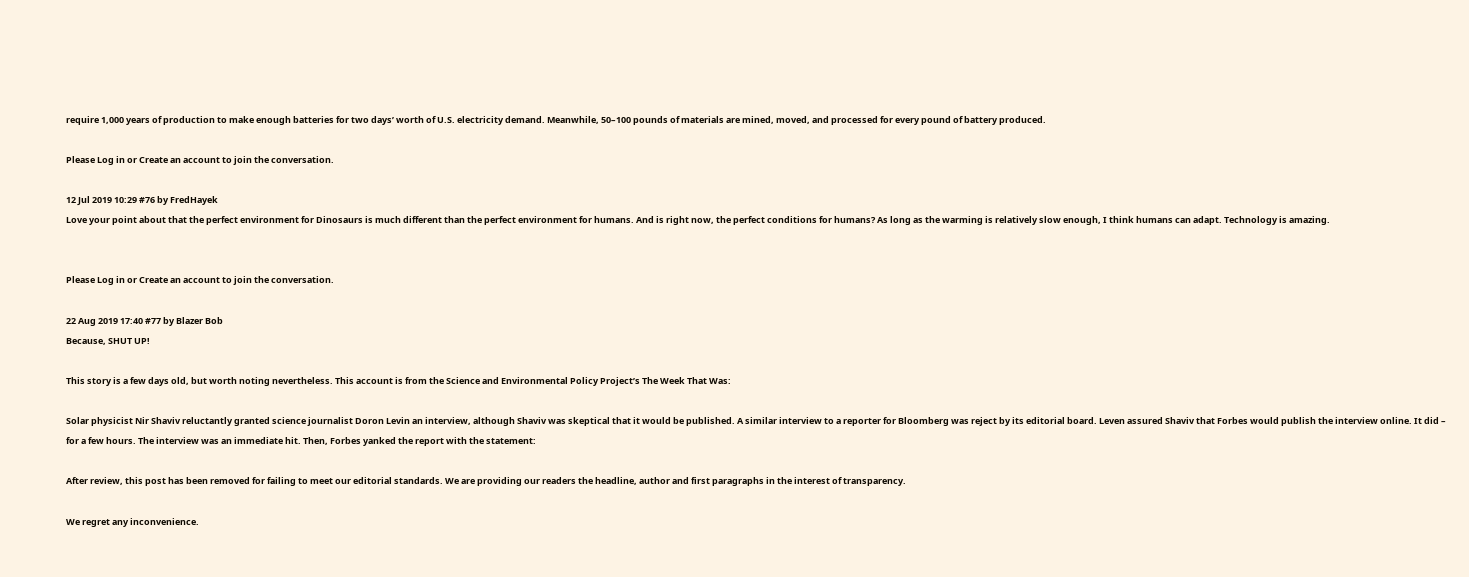require 1,000 years of production to make enough batteries for two days’ worth of U.S. electricity demand. Meanwhile, 50–100 pounds of materials are mined, moved, and processed for every pound of battery produced.

Please Log in or Create an account to join the conversation.

12 Jul 2019 10:29 #76 by FredHayek
Love your point about that the perfect environment for Dinosaurs is much different than the perfect environment for humans. And is right now, the perfect conditions for humans? As long as the warming is relatively slow enough, I think humans can adapt. Technology is amazing.


Please Log in or Create an account to join the conversation.

22 Aug 2019 17:40 #77 by Blazer Bob
Because, SHUT UP!

This story is a few days old, but worth noting nevertheless. This account is from the Science and Environmental Policy Project’s The Week That Was:

Solar physicist Nir Shaviv reluctantly granted science journalist Doron Levin an interview, although Shaviv was skeptical that it would be published. A similar interview to a reporter for Bloomberg was reject by its editorial board. Leven assured Shaviv that Forbes would publish the interview online. It did – for a few hours. The interview was an immediate hit. Then, Forbes yanked the report with the statement:

After review, this post has been removed for failing to meet our editorial standards. We are providing our readers the headline, author and first paragraphs in the interest of transparency.

We regret any inconvenience.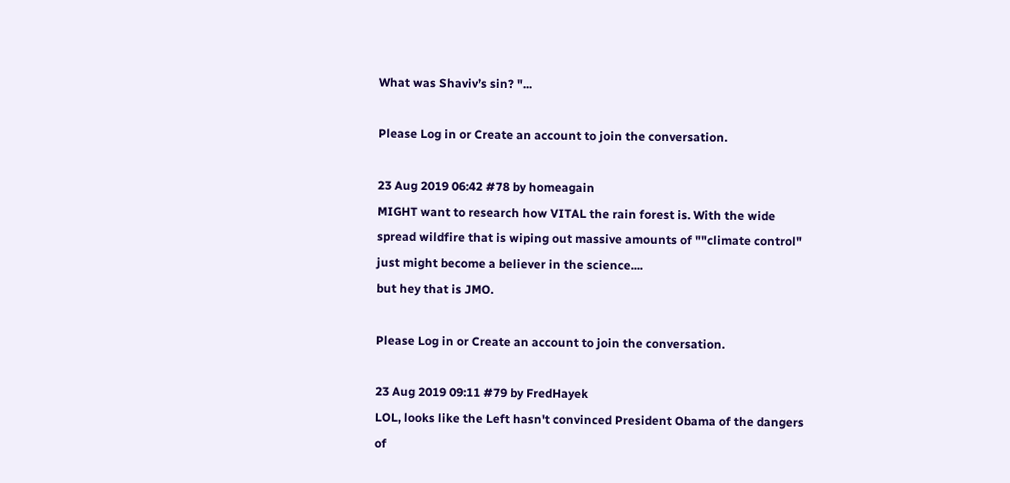What was Shaviv’s sin? "...

Please Log in or Create an account to join the conversation.

23 Aug 2019 06:42 #78 by homeagain
MIGHT want to research how VITAL the rain forest is. With the wide spread wildfire that is wiping out massive amounts of ""climate control" just might become a believer in the science....
but hey that is JMO.

Please Log in or Create an account to join the conversation.

23 Aug 2019 09:11 #79 by FredHayek
LOL, looks like the Left hasn't convinced President Obama of the dangers of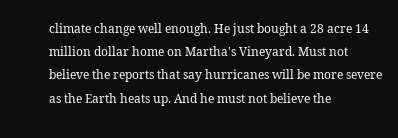climate change well enough. He just bought a 28 acre 14 million dollar home on Martha's Vineyard. Must not believe the reports that say hurricanes will be more severe as the Earth heats up. And he must not believe the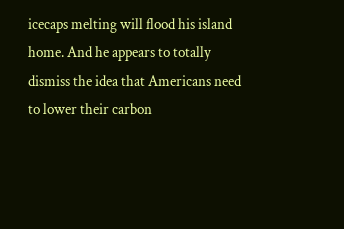icecaps melting will flood his island home. And he appears to totally dismiss the idea that Americans need to lower their carbon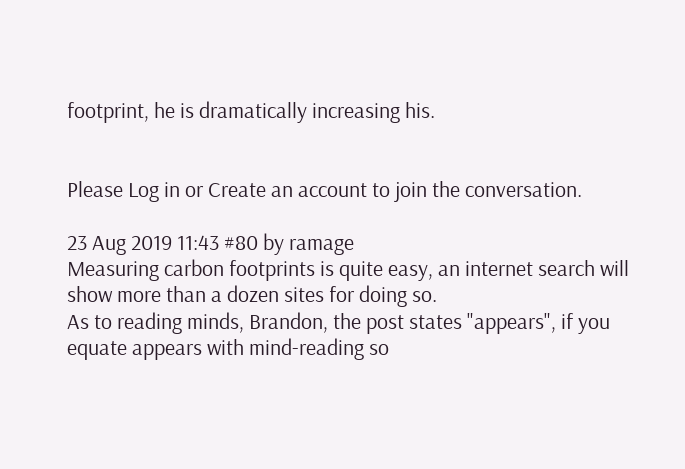footprint, he is dramatically increasing his.


Please Log in or Create an account to join the conversation.

23 Aug 2019 11:43 #80 by ramage
Measuring carbon footprints is quite easy, an internet search will show more than a dozen sites for doing so.
As to reading minds, Brandon, the post states "appears", if you equate appears with mind-reading so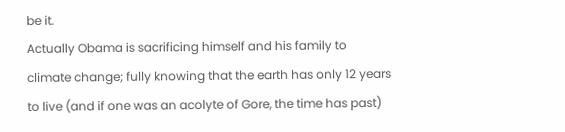be it.
Actually Obama is sacrificing himself and his family to climate change; fully knowing that the earth has only 12 years to live (and if one was an acolyte of Gore, the time has past)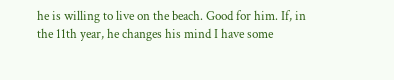he is willing to live on the beach. Good for him. If, in the 11th year, he changes his mind I have some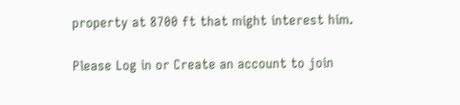property at 8700 ft that might interest him.

Please Log in or Create an account to join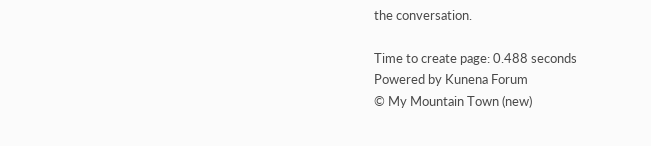the conversation.

Time to create page: 0.488 seconds
Powered by Kunena Forum
© My Mountain Town (new)